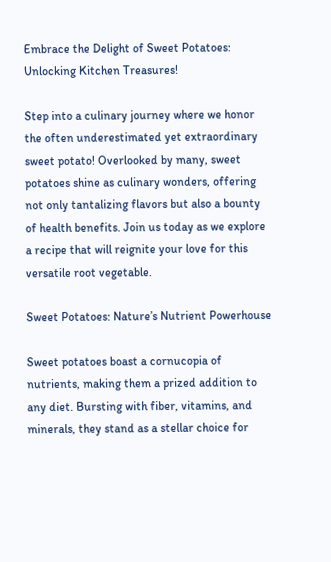Embrace the Delight of Sweet Potatoes: Unlocking Kitchen Treasures!

Step into a culinary journey where we honor the often underestimated yet extraordinary sweet potato! Overlooked by many, sweet potatoes shine as culinary wonders, offering not only tantalizing flavors but also a bounty of health benefits. Join us today as we explore a recipe that will reignite your love for this versatile root vegetable.

Sweet Potatoes: Nature’s Nutrient Powerhouse

Sweet potatoes boast a cornucopia of nutrients, making them a prized addition to any diet. Bursting with fiber, vitamins, and minerals, they stand as a stellar choice for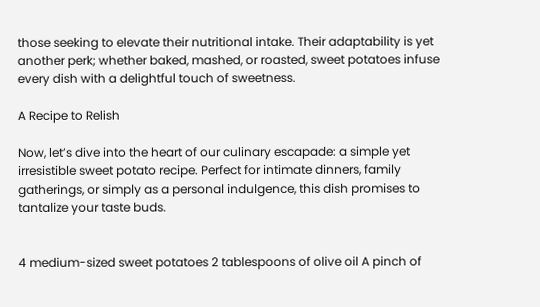those seeking to elevate their nutritional intake. Their adaptability is yet another perk; whether baked, mashed, or roasted, sweet potatoes infuse every dish with a delightful touch of sweetness.

A Recipe to Relish

Now, let’s dive into the heart of our culinary escapade: a simple yet irresistible sweet potato recipe. Perfect for intimate dinners, family gatherings, or simply as a personal indulgence, this dish promises to tantalize your taste buds.


4 medium-sized sweet potatoes 2 tablespoons of olive oil A pinch of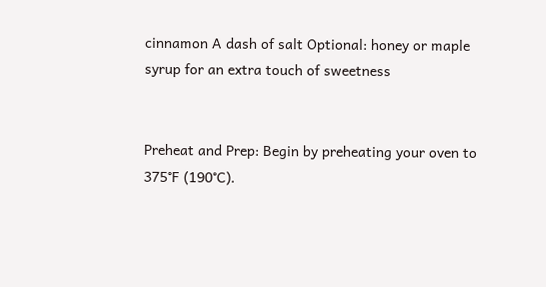cinnamon A dash of salt Optional: honey or maple syrup for an extra touch of sweetness


Preheat and Prep: Begin by preheating your oven to 375°F (190°C).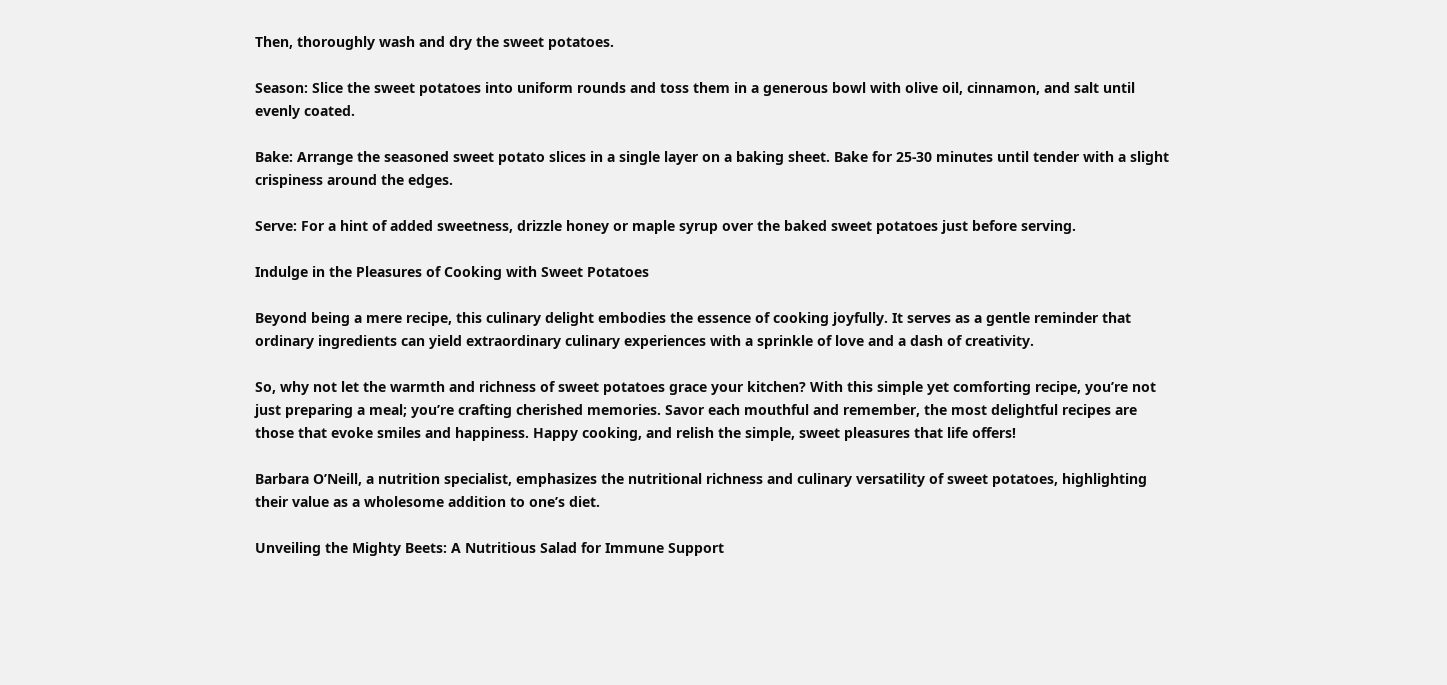Then, thoroughly wash and dry the sweet potatoes.

Season: Slice the sweet potatoes into uniform rounds and toss them in a generous bowl with olive oil, cinnamon, and salt until evenly coated.

Bake: Arrange the seasoned sweet potato slices in a single layer on a baking sheet. Bake for 25-30 minutes until tender with a slight crispiness around the edges.

Serve: For a hint of added sweetness, drizzle honey or maple syrup over the baked sweet potatoes just before serving.

Indulge in the Pleasures of Cooking with Sweet Potatoes

Beyond being a mere recipe, this culinary delight embodies the essence of cooking joyfully. It serves as a gentle reminder that ordinary ingredients can yield extraordinary culinary experiences with a sprinkle of love and a dash of creativity.

So, why not let the warmth and richness of sweet potatoes grace your kitchen? With this simple yet comforting recipe, you’re not just preparing a meal; you’re crafting cherished memories. Savor each mouthful and remember, the most delightful recipes are those that evoke smiles and happiness. Happy cooking, and relish the simple, sweet pleasures that life offers!

Barbara O’Neill, a nutrition specialist, emphasizes the nutritional richness and culinary versatility of sweet potatoes, highlighting their value as a wholesome addition to one’s diet.

Unveiling the Mighty Beets: A Nutritious Salad for Immune Support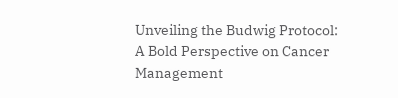Unveiling the Budwig Protocol: A Bold Perspective on Cancer Management